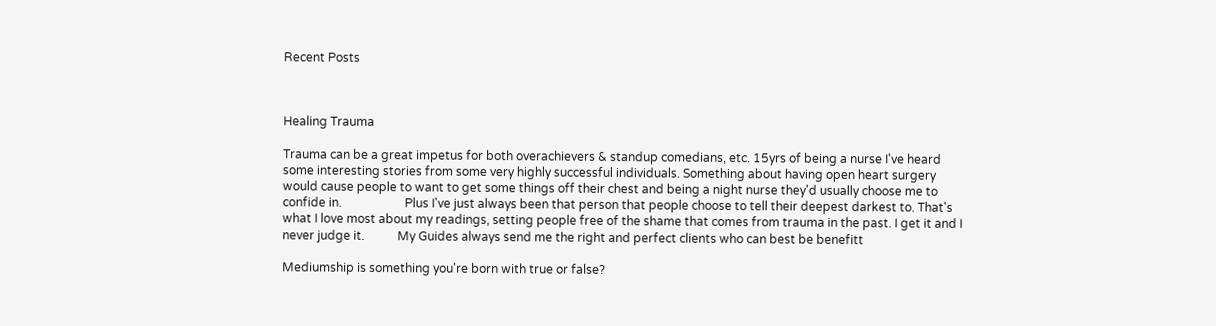Recent Posts



Healing Trauma

Trauma can be a great impetus for both overachievers & standup comedians, etc. 15yrs of being a nurse I've heard some interesting stories from some very highly successful individuals. Something about having open heart surgery would cause people to want to get some things off their chest and being a night nurse they'd usually choose me to confide in.                     Plus I've just always been that person that people choose to tell their deepest darkest to. That's what I love most about my readings, setting people free of the shame that comes from trauma in the past. I get it and I never judge it.           My Guides always send me the right and perfect clients who can best be benefitt

Mediumship is something you're born with true or false?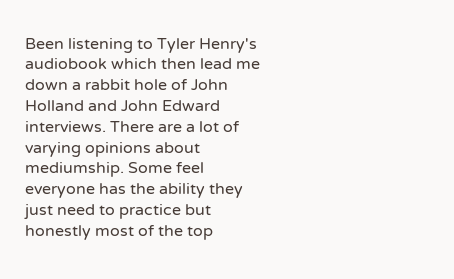Been listening to Tyler Henry's audiobook which then lead me down a rabbit hole of John Holland and John Edward interviews. There are a lot of varying opinions about mediumship. Some feel everyone has the ability they just need to practice but honestly most of the top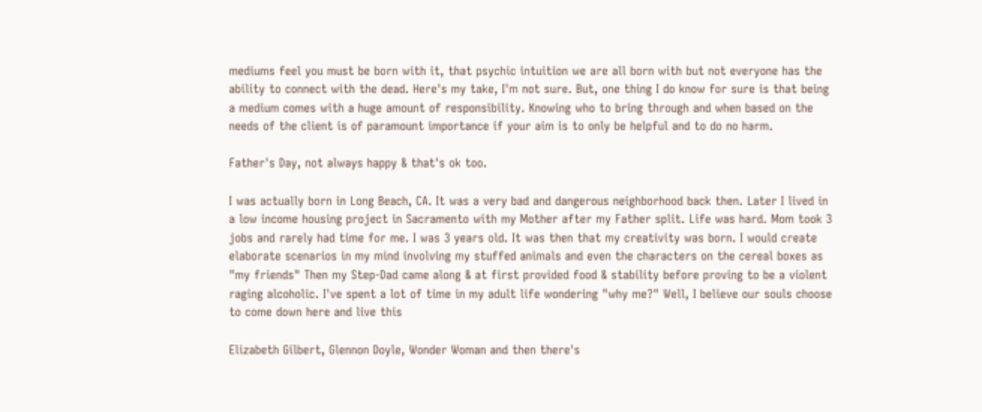mediums feel you must be born with it, that psychic intuition we are all born with but not everyone has the ability to connect with the dead. Here's my take, I'm not sure. But, one thing I do know for sure is that being a medium comes with a huge amount of responsibility. Knowing who to bring through and when based on the needs of the client is of paramount importance if your aim is to only be helpful and to do no harm.

Father's Day, not always happy & that's ok too.

I was actually born in Long Beach, CA. It was a very bad and dangerous neighborhood back then. Later I lived in a low income housing project in Sacramento with my Mother after my Father split. Life was hard. Mom took 3 jobs and rarely had time for me. I was 3 years old. It was then that my creativity was born. I would create elaborate scenarios in my mind involving my stuffed animals and even the characters on the cereal boxes as "my friends" Then my Step-Dad came along & at first provided food & stability before proving to be a violent raging alcoholic. I've spent a lot of time in my adult life wondering "why me?" Well, I believe our souls choose to come down here and live this

Elizabeth Gilbert, Glennon Doyle, Wonder Woman and then there's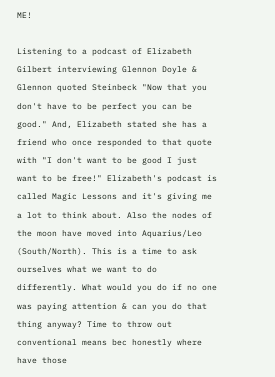ME!

Listening to a podcast of Elizabeth Gilbert interviewing Glennon Doyle & Glennon quoted Steinbeck "Now that you don't have to be perfect you can be good." And, Elizabeth stated she has a friend who once responded to that quote with "I don't want to be good I just want to be free!" Elizabeth's podcast is called Magic Lessons and it's giving me a lot to think about. Also the nodes of the moon have moved into Aquarius/Leo (South/North). This is a time to ask ourselves what we want to do differently. What would you do if no one was paying attention & can you do that thing anyway? Time to throw out conventional means bec honestly where have those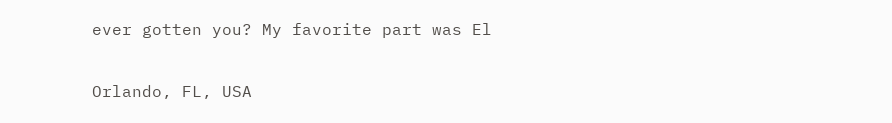ever gotten you? My favorite part was El


Orlando, FL, USA